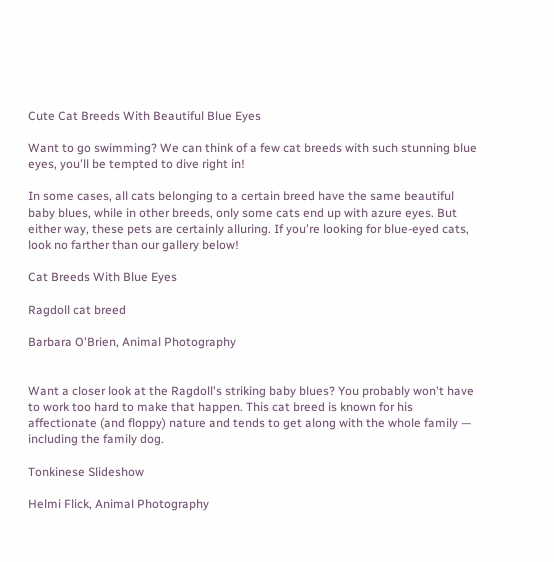Cute Cat Breeds With Beautiful Blue Eyes

Want to go swimming? We can think of a few cat breeds with such stunning blue eyes, you'll be tempted to dive right in!

In some cases, all cats belonging to a certain breed have the same beautiful baby blues, while in other breeds, only some cats end up with azure eyes. But either way, these pets are certainly alluring. If you're looking for blue-eyed cats, look no farther than our gallery below!

Cat Breeds With Blue Eyes

Ragdoll cat breed

Barbara O'Brien, Animal Photography


Want a closer look at the Ragdoll's striking baby blues? You probably won't have to work too hard to make that happen. This cat breed is known for his affectionate (and floppy) nature and tends to get along with the whole family — including the family dog.

Tonkinese Slideshow

Helmi Flick, Animal Photography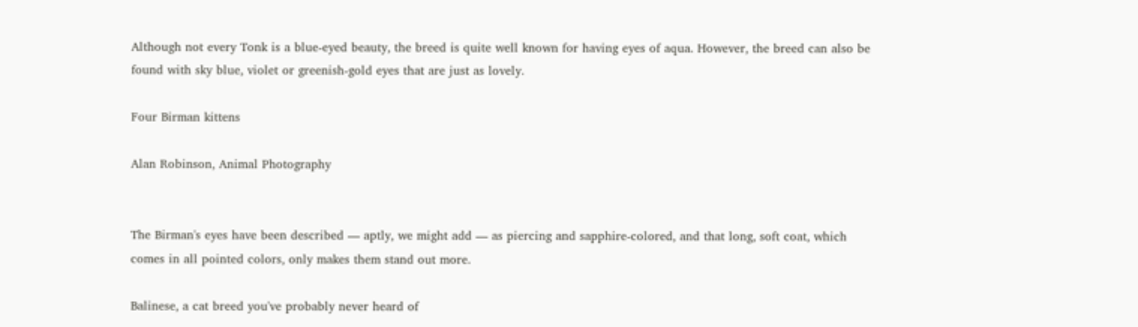Although not every Tonk is a blue-eyed beauty, the breed is quite well known for having eyes of aqua. However, the breed can also be found with sky blue, violet or greenish-gold eyes that are just as lovely.

Four Birman kittens

Alan Robinson, Animal Photography


The Birman's eyes have been described — aptly, we might add — as piercing and sapphire-colored, and that long, soft coat, which comes in all pointed colors, only makes them stand out more.

Balinese, a cat breed you've probably never heard of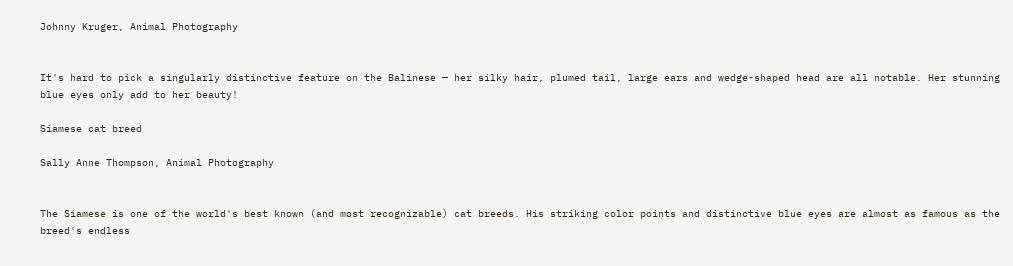Johnny Kruger, Animal Photography


It's hard to pick a singularly distinctive feature on the Balinese — her silky hair, plumed tail, large ears and wedge-shaped head are all notable. Her stunning blue eyes only add to her beauty!

Siamese cat breed

Sally Anne Thompson, Animal Photography


The Siamese is one of the world's best known (and most recognizable) cat breeds. His striking color points and distinctive blue eyes are almost as famous as the breed's endless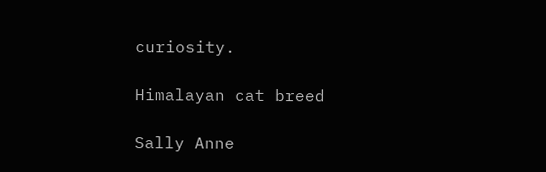curiosity.

Himalayan cat breed

Sally Anne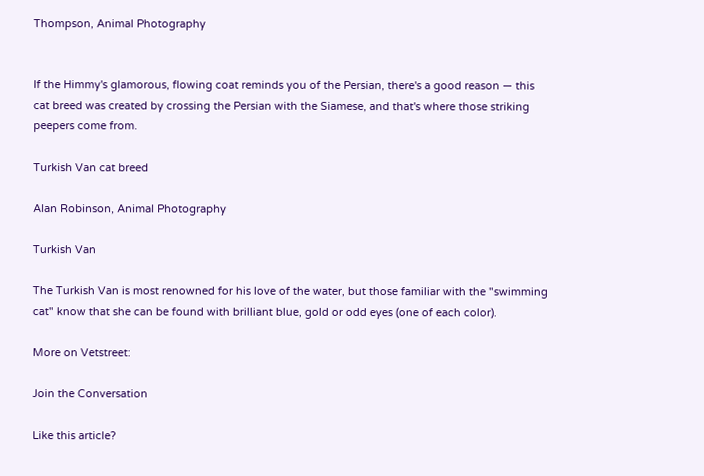Thompson, Animal Photography


If the Himmy's glamorous, flowing coat reminds you of the Persian, there's a good reason — this cat breed was created by crossing the Persian with the Siamese, and that's where those striking peepers come from.

Turkish Van cat breed

Alan Robinson, Animal Photography

Turkish Van

The Turkish Van is most renowned for his love of the water, but those familiar with the "swimming cat" know that she can be found with brilliant blue, gold or odd eyes (one of each color).

More on Vetstreet:

Join the Conversation

Like this article?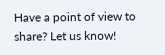Have a point of view to share? Let us know!